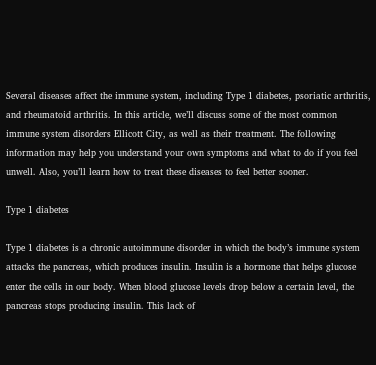Several diseases affect the immune system, including Type 1 diabetes, psoriatic arthritis, and rheumatoid arthritis. In this article, we’ll discuss some of the most common immune system disorders Ellicott City, as well as their treatment. The following information may help you understand your own symptoms and what to do if you feel unwell. Also, you’ll learn how to treat these diseases to feel better sooner.

Type 1 diabetes

Type 1 diabetes is a chronic autoimmune disorder in which the body’s immune system attacks the pancreas, which produces insulin. Insulin is a hormone that helps glucose enter the cells in our body. When blood glucose levels drop below a certain level, the pancreas stops producing insulin. This lack of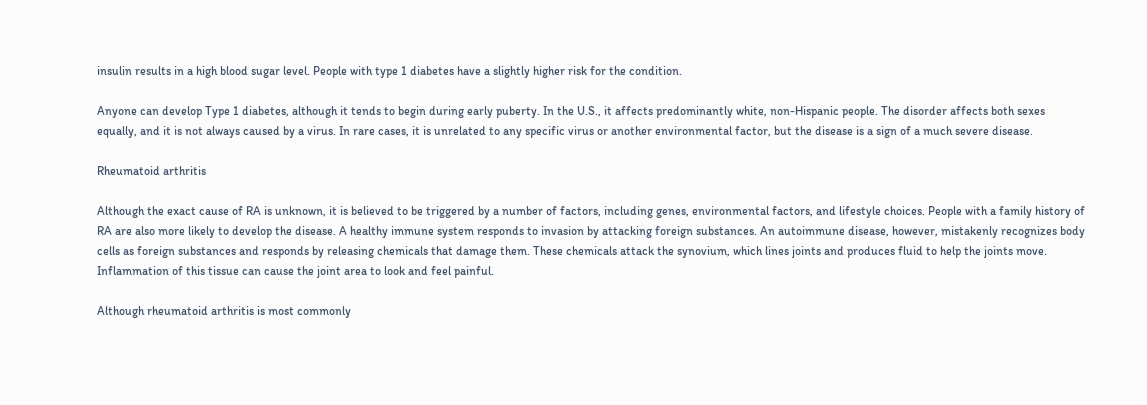insulin results in a high blood sugar level. People with type 1 diabetes have a slightly higher risk for the condition.

Anyone can develop Type 1 diabetes, although it tends to begin during early puberty. In the U.S., it affects predominantly white, non-Hispanic people. The disorder affects both sexes equally, and it is not always caused by a virus. In rare cases, it is unrelated to any specific virus or another environmental factor, but the disease is a sign of a much severe disease.

Rheumatoid arthritis

Although the exact cause of RA is unknown, it is believed to be triggered by a number of factors, including genes, environmental factors, and lifestyle choices. People with a family history of RA are also more likely to develop the disease. A healthy immune system responds to invasion by attacking foreign substances. An autoimmune disease, however, mistakenly recognizes body cells as foreign substances and responds by releasing chemicals that damage them. These chemicals attack the synovium, which lines joints and produces fluid to help the joints move. Inflammation of this tissue can cause the joint area to look and feel painful.

Although rheumatoid arthritis is most commonly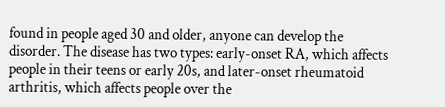found in people aged 30 and older, anyone can develop the disorder. The disease has two types: early-onset RA, which affects people in their teens or early 20s, and later-onset rheumatoid arthritis, which affects people over the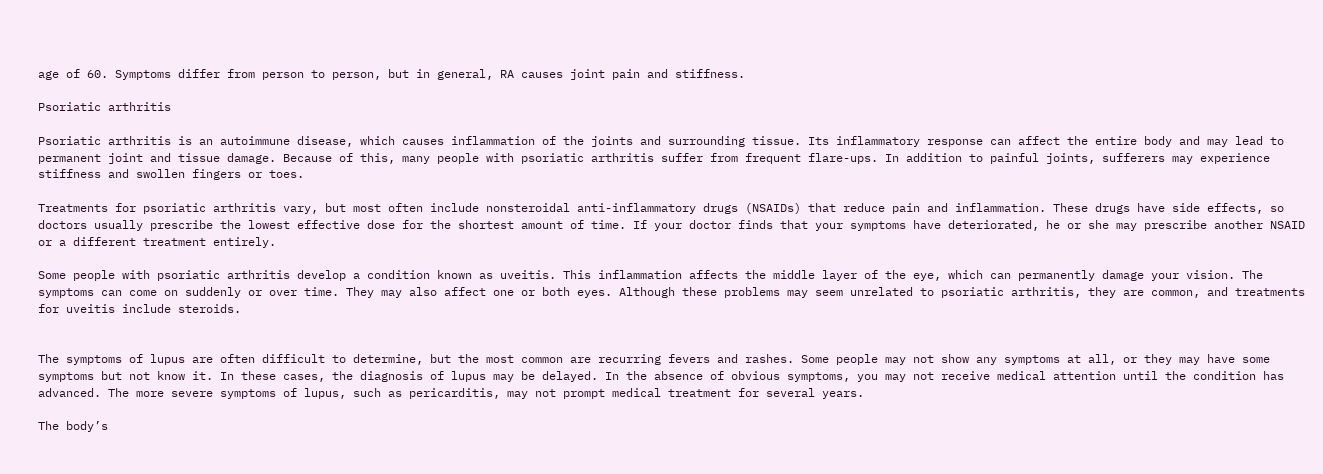age of 60. Symptoms differ from person to person, but in general, RA causes joint pain and stiffness.

Psoriatic arthritis

Psoriatic arthritis is an autoimmune disease, which causes inflammation of the joints and surrounding tissue. Its inflammatory response can affect the entire body and may lead to permanent joint and tissue damage. Because of this, many people with psoriatic arthritis suffer from frequent flare-ups. In addition to painful joints, sufferers may experience stiffness and swollen fingers or toes.

Treatments for psoriatic arthritis vary, but most often include nonsteroidal anti-inflammatory drugs (NSAIDs) that reduce pain and inflammation. These drugs have side effects, so doctors usually prescribe the lowest effective dose for the shortest amount of time. If your doctor finds that your symptoms have deteriorated, he or she may prescribe another NSAID or a different treatment entirely.

Some people with psoriatic arthritis develop a condition known as uveitis. This inflammation affects the middle layer of the eye, which can permanently damage your vision. The symptoms can come on suddenly or over time. They may also affect one or both eyes. Although these problems may seem unrelated to psoriatic arthritis, they are common, and treatments for uveitis include steroids.


The symptoms of lupus are often difficult to determine, but the most common are recurring fevers and rashes. Some people may not show any symptoms at all, or they may have some symptoms but not know it. In these cases, the diagnosis of lupus may be delayed. In the absence of obvious symptoms, you may not receive medical attention until the condition has advanced. The more severe symptoms of lupus, such as pericarditis, may not prompt medical treatment for several years.

The body’s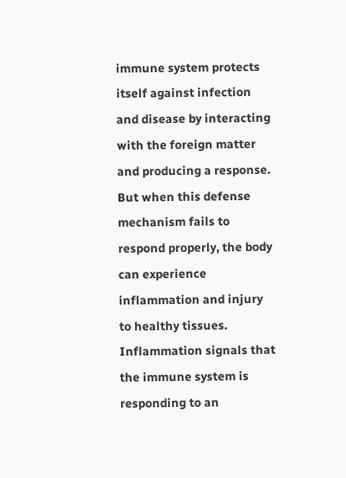immune system protects itself against infection and disease by interacting with the foreign matter and producing a response. But when this defense mechanism fails to respond properly, the body can experience inflammation and injury to healthy tissues. Inflammation signals that the immune system is responding to an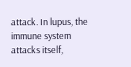attack. In lupus, the immune system attacks itself,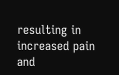resulting in increased pain and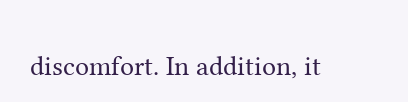discomfort. In addition, it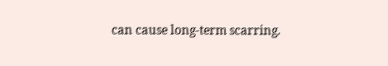can cause long-term scarring.